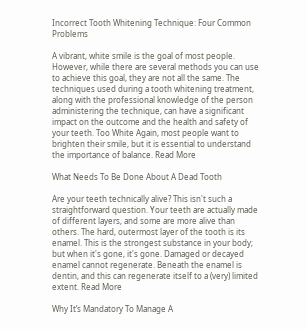Incorrect Tooth Whitening Technique: Four Common Problems

A vibrant, white smile is the goal of most people. However, while there are several methods you can use to achieve this goal, they are not all the same. The techniques used during a tooth whitening treatment, along with the professional knowledge of the person administering the technique, can have a significant impact on the outcome and the health and safety of your teeth. Too White Again, most people want to brighten their smile, but it is essential to understand the importance of balance. Read More

What Needs To Be Done About A Dead Tooth

Are your teeth technically alive? This isn't such a straightforward question. Your teeth are actually made of different layers, and some are more alive than others. The hard, outermost layer of the tooth is its enamel. This is the strongest substance in your body; but when it's gone, it's gone. Damaged or decayed enamel cannot regenerate. Beneath the enamel is dentin, and this can regenerate itself to a (very) limited extent. Read More

Why It’s Mandatory To Manage A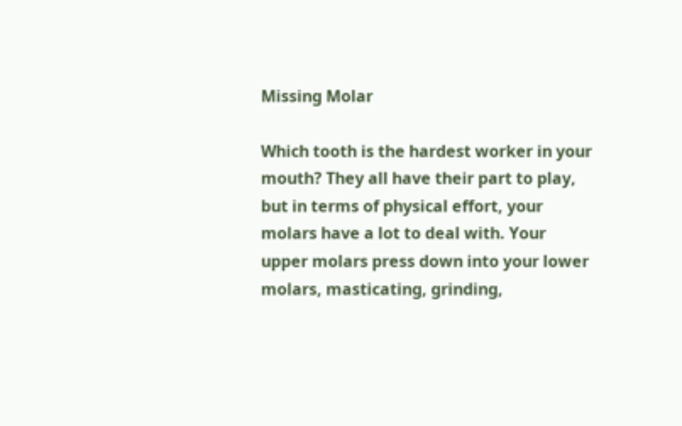Missing Molar

Which tooth is the hardest worker in your mouth? They all have their part to play, but in terms of physical effort, your molars have a lot to deal with. Your upper molars press down into your lower molars, masticating, grinding,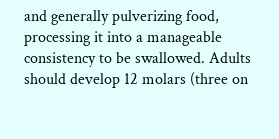and generally pulverizing food, processing it into a manageable consistency to be swallowed. Adults should develop 12 molars (three on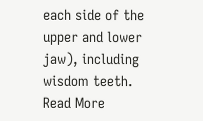each side of the upper and lower jaw), including wisdom teeth. Read More